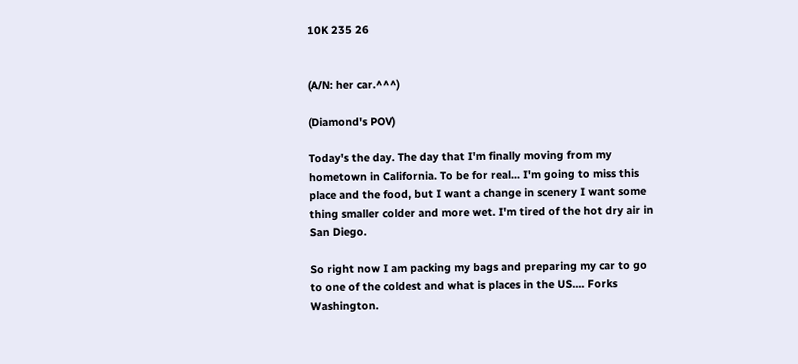10K 235 26


(A/N: her car.^^^)

(Diamond's POV)

Today's the day. The day that I'm finally moving from my hometown in California. To be for real... I'm going to miss this place and the food, but I want a change in scenery I want some thing smaller colder and more wet. I'm tired of the hot dry air in San Diego.

So right now I am packing my bags and preparing my car to go to one of the coldest and what is places in the US.... Forks Washington.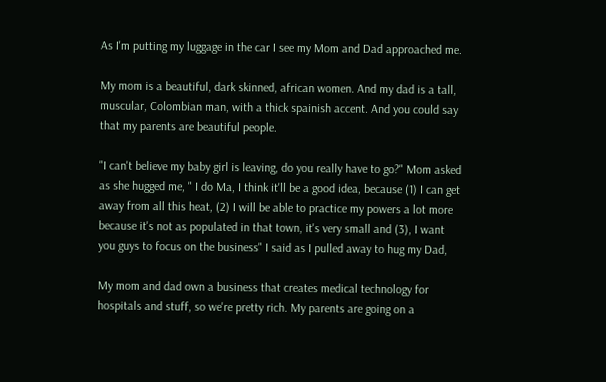As I'm putting my luggage in the car I see my Mom and Dad approached me.

My mom is a beautiful, dark skinned, african women. And my dad is a tall, muscular, Colombian man, with a thick spainish accent. And you could say that my parents are beautiful people.

"I can't believe my baby girl is leaving, do you really have to go?" Mom asked as she hugged me, " I do Ma, I think it'll be a good idea, because (1) I can get away from all this heat, (2) I will be able to practice my powers a lot more because it's not as populated in that town, it's very small and (3), I want you guys to focus on the business" I said as I pulled away to hug my Dad,

My mom and dad own a business that creates medical technology for hospitals and stuff, so we're pretty rich. My parents are going on a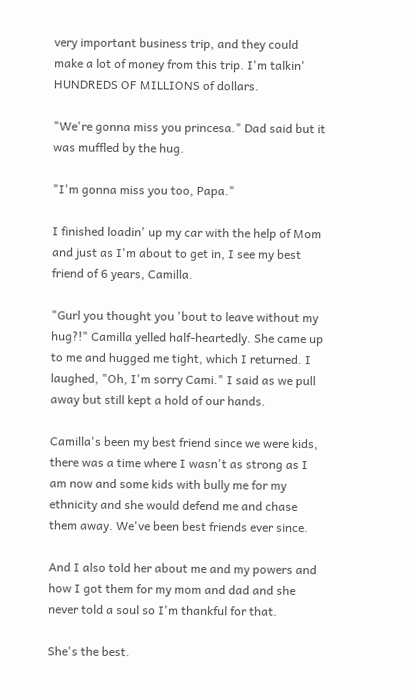very important business trip, and they could make a lot of money from this trip. I'm talkin' HUNDREDS OF MILLIONS of dollars.

"We're gonna miss you princesa." Dad said but it was muffled by the hug.

"I'm gonna miss you too, Papa."

I finished loadin' up my car with the help of Mom and just as I'm about to get in, I see my best friend of 6 years, Camilla.

"Gurl you thought you 'bout to leave without my hug?!" Camilla yelled half-heartedly. She came up to me and hugged me tight, which I returned. I laughed, "Oh, I'm sorry Cami." I said as we pull away but still kept a hold of our hands.

Camilla's been my best friend since we were kids, there was a time where I wasn't as strong as I am now and some kids with bully me for my ethnicity and she would defend me and chase them away. We've been best friends ever since.

And I also told her about me and my powers and how I got them for my mom and dad and she never told a soul so I'm thankful for that.

She's the best.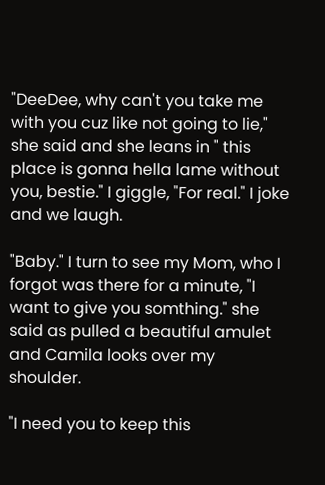"DeeDee, why can't you take me with you cuz like not going to lie," she said and she leans in " this place is gonna hella lame without you, bestie." I giggle, "For real." I joke and we laugh.

"Baby." I turn to see my Mom, who I forgot was there for a minute, "I want to give you somthing." she said as pulled a beautiful amulet and Camila looks over my shoulder.

"I need you to keep this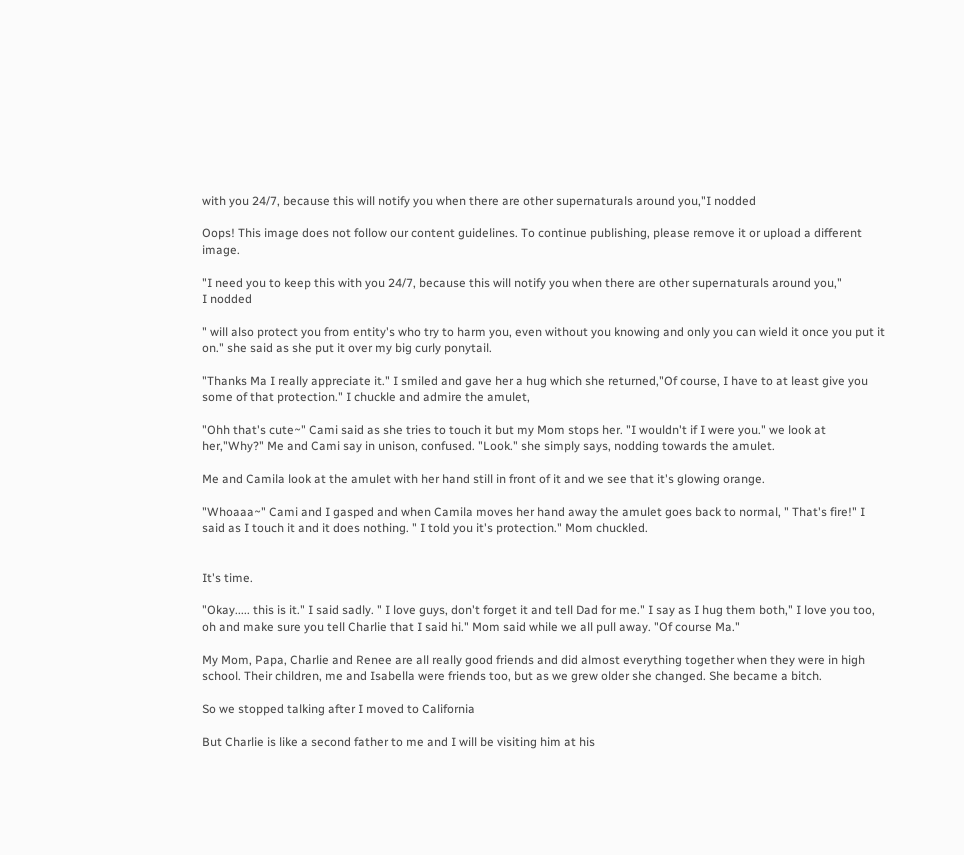with you 24/7, because this will notify you when there are other supernaturals around you,"I nodded

Oops! This image does not follow our content guidelines. To continue publishing, please remove it or upload a different image.

"I need you to keep this with you 24/7, because this will notify you when there are other supernaturals around you,"
I nodded

" will also protect you from entity's who try to harm you, even without you knowing and only you can wield it once you put it on." she said as she put it over my big curly ponytail.

"Thanks Ma I really appreciate it." I smiled and gave her a hug which she returned,"Of course, I have to at least give you some of that protection." I chuckle and admire the amulet,

"Ohh that's cute~" Cami said as she tries to touch it but my Mom stops her. "I wouldn't if I were you." we look at her,"Why?" Me and Cami say in unison, confused. "Look." she simply says, nodding towards the amulet.

Me and Camila look at the amulet with her hand still in front of it and we see that it's glowing orange.

"Whoaaa~" Cami and I gasped and when Camila moves her hand away the amulet goes back to normal, " That's fire!" I said as I touch it and it does nothing. " I told you it's protection." Mom chuckled.


It's time.

"Okay..... this is it." I said sadly. " I love guys, don't forget it and tell Dad for me." I say as I hug them both," I love you too, oh and make sure you tell Charlie that I said hi." Mom said while we all pull away. "Of course Ma."

My Mom, Papa, Charlie and Renee are all really good friends and did almost everything together when they were in high school. Their children, me and Isabella were friends too, but as we grew older she changed. She became a bitch.

So we stopped talking after I moved to California

But Charlie is like a second father to me and I will be visiting him at his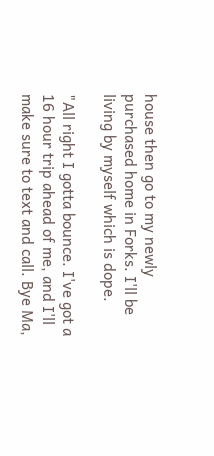house then go to my newly purchased home in Forks. I'll be living by myself which is dope.

"All right I gotta bounce. I've got a 16 hour trip ahead of me, and I'll make sure to text and call. Bye Ma,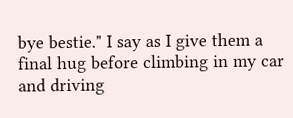bye bestie." I say as I give them a final hug before climbing in my car and driving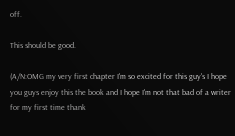off.

This should be good.

(A/N:OMG my very first chapter I'm so excited for this guy's I hope you guys enjoy this the book and I hope I'm not that bad of a writer for my first time thank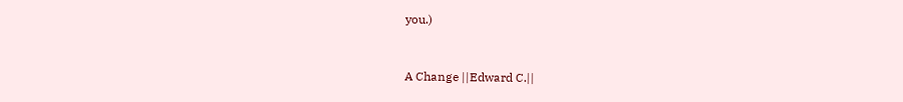you.)


A Change ||Edward C.||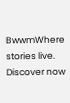BwwmWhere stories live. Discover now